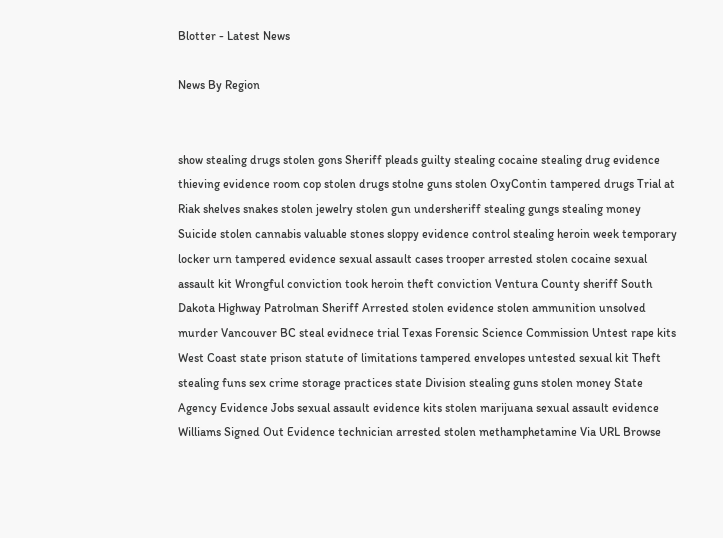Blotter - Latest News

News By Region


show stealing drugs stolen gons Sheriff pleads guilty stealing cocaine stealing drug evidence thieving evidence room cop stolen drugs stolne guns stolen OxyContin tampered drugs Trial at Riak shelves snakes stolen jewelry stolen gun undersheriff stealing gungs stealing money Suicide stolen cannabis valuable stones sloppy evidence control stealing heroin week temporary locker urn tampered evidence sexual assault cases trooper arrested stolen cocaine sexual assault kit Wrongful conviction took heroin theft conviction Ventura County sheriff South Dakota Highway Patrolman Sheriff Arrested stolen evidence stolen ammunition unsolved murder Vancouver BC steal evidnece trial Texas Forensic Science Commission Untest rape kits West Coast state prison statute of limitations tampered envelopes untested sexual kit Theft stealing funs sex crime storage practices state Division stealing guns stolen money State Agency Evidence Jobs sexual assault evidence kits stolen marijuana sexual assault evidence Williams Signed Out Evidence technician arrested stolen methamphetamine Via URL Browse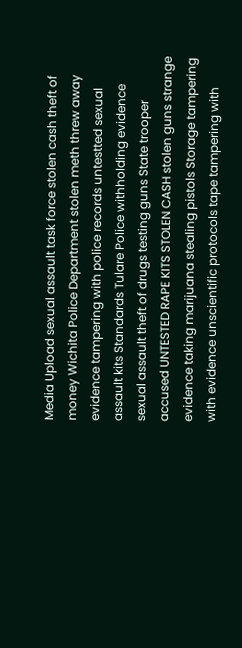Media Upload sexual assault task force stolen cash theft of money Wichita Police Department stolen meth threw away evidence tampering with police records untestted sexual assault kits Standards Tulare Police withholding evidence sexual assault theft of drugs testing guns State trooper accused UNTESTED RAPE KITS STOLEN CASH stolen guns strange evidence taking marijuana stealing pistols Storage tampering with evidence unscientific protocols tape tampering with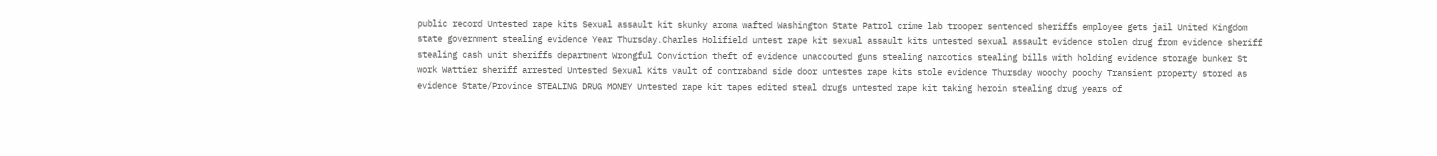public record Untested rape kits Sexual assault kit skunky aroma wafted Washington State Patrol crime lab trooper sentenced sheriffs employee gets jail United Kingdom state government stealing evidence Year Thursday.Charles Holifield untest rape kit sexual assault kits untested sexual assault evidence stolen drug from evidence sheriff stealing cash unit sheriffs department Wrongful Conviction theft of evidence unaccouted guns stealing narcotics stealing bills with holding evidence storage bunker St work Wattier sheriff arrested Untested Sexual Kits vault of contraband side door untestes rape kits stole evidence Thursday woochy poochy Transient property stored as evidence State/Province STEALING DRUG MONEY Untested rape kit tapes edited steal drugs untested rape kit taking heroin stealing drug years of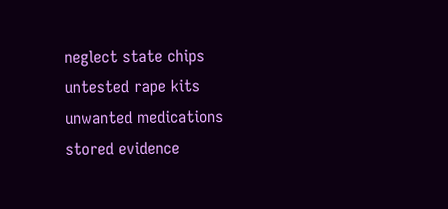neglect state chips untested rape kits unwanted medications stored evidence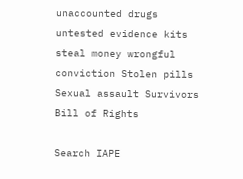unaccounted drugs untested evidence kits steal money wrongful conviction Stolen pills Sexual assault Survivors Bill of Rights

Search IAPE